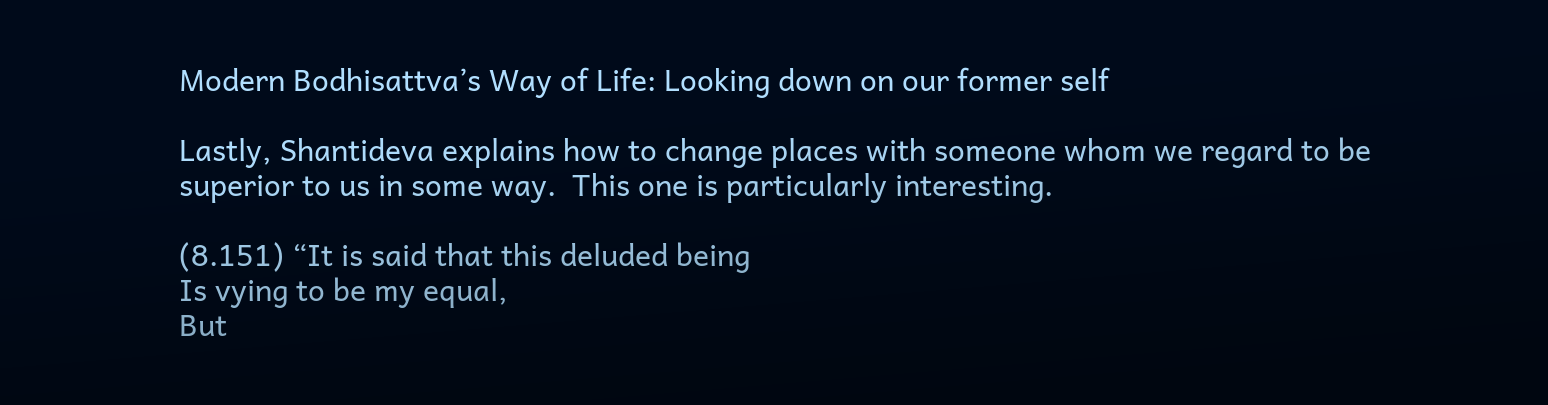Modern Bodhisattva’s Way of Life: Looking down on our former self

Lastly, Shantideva explains how to change places with someone whom we regard to be superior to us in some way.  This one is particularly interesting.

(8.151) “It is said that this deluded being
Is vying to be my equal,
But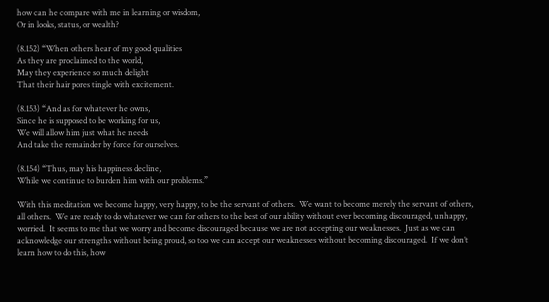how can he compare with me in learning or wisdom,
Or in looks, status, or wealth?

(8.152) “When others hear of my good qualities
As they are proclaimed to the world,
May they experience so much delight
That their hair pores tingle with excitement.

(8.153) “And as for whatever he owns,
Since he is supposed to be working for us,
We will allow him just what he needs
And take the remainder by force for ourselves.

(8.154) “Thus, may his happiness decline,
While we continue to burden him with our problems.”

With this meditation we become happy, very happy, to be the servant of others.  We want to become merely the servant of others, all others.  We are ready to do whatever we can for others to the best of our ability without ever becoming discouraged, unhappy, worried.  It seems to me that we worry and become discouraged because we are not accepting our weaknesses.  Just as we can acknowledge our strengths without being proud, so too we can accept our weaknesses without becoming discouraged.  If we don’t learn how to do this, how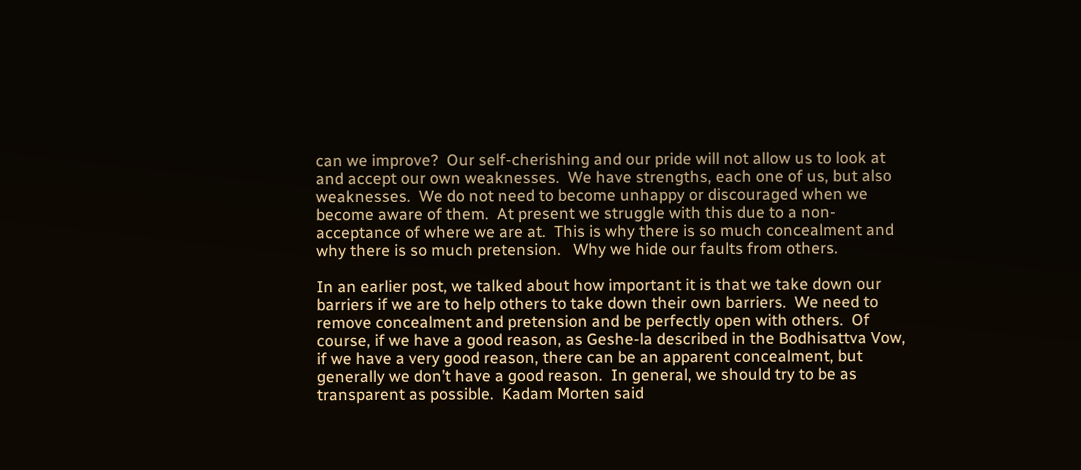can we improve?  Our self-cherishing and our pride will not allow us to look at and accept our own weaknesses.  We have strengths, each one of us, but also weaknesses.  We do not need to become unhappy or discouraged when we become aware of them.  At present we struggle with this due to a non-acceptance of where we are at.  This is why there is so much concealment and why there is so much pretension.   Why we hide our faults from others.

In an earlier post, we talked about how important it is that we take down our barriers if we are to help others to take down their own barriers.  We need to remove concealment and pretension and be perfectly open with others.  Of course, if we have a good reason, as Geshe-la described in the Bodhisattva Vow, if we have a very good reason, there can be an apparent concealment, but generally we don’t have a good reason.  In general, we should try to be as transparent as possible.  Kadam Morten said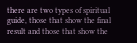there are two types of spiritual guide, those that show the final result and those that show the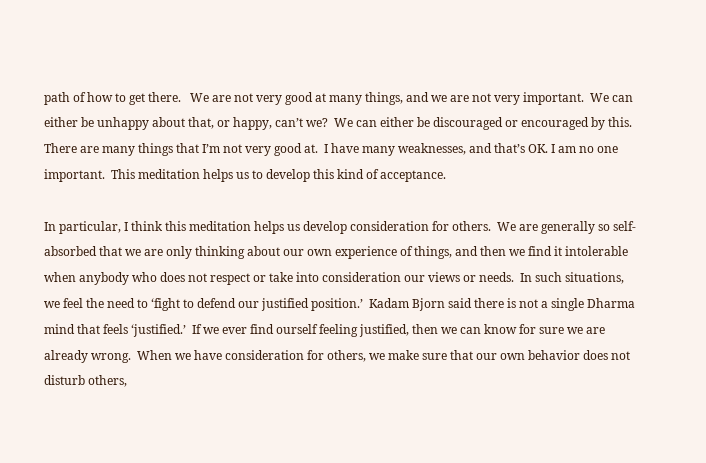path of how to get there.   We are not very good at many things, and we are not very important.  We can either be unhappy about that, or happy, can’t we?  We can either be discouraged or encouraged by this.  There are many things that I’m not very good at.  I have many weaknesses, and that’s OK. I am no one important.  This meditation helps us to develop this kind of acceptance.

In particular, I think this meditation helps us develop consideration for others.  We are generally so self-absorbed that we are only thinking about our own experience of things, and then we find it intolerable when anybody who does not respect or take into consideration our views or needs.  In such situations, we feel the need to ‘fight to defend our justified position.’  Kadam Bjorn said there is not a single Dharma mind that feels ‘justified.’  If we ever find ourself feeling justified, then we can know for sure we are already wrong.  When we have consideration for others, we make sure that our own behavior does not disturb others,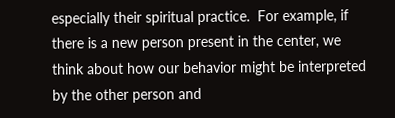especially their spiritual practice.  For example, if there is a new person present in the center, we think about how our behavior might be interpreted by the other person and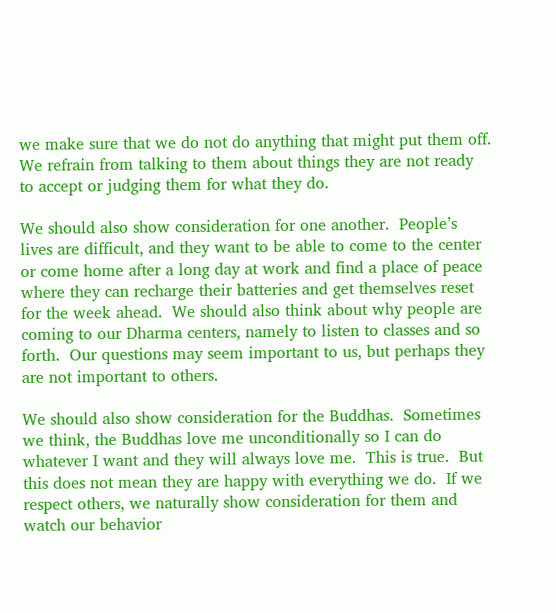we make sure that we do not do anything that might put them off.  We refrain from talking to them about things they are not ready to accept or judging them for what they do.

We should also show consideration for one another.  People’s lives are difficult, and they want to be able to come to the center or come home after a long day at work and find a place of peace where they can recharge their batteries and get themselves reset for the week ahead.  We should also think about why people are coming to our Dharma centers, namely to listen to classes and so forth.  Our questions may seem important to us, but perhaps they are not important to others.

We should also show consideration for the Buddhas.  Sometimes we think, the Buddhas love me unconditionally so I can do whatever I want and they will always love me.  This is true.  But this does not mean they are happy with everything we do.  If we respect others, we naturally show consideration for them and watch our behavior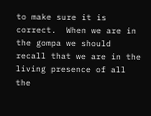to make sure it is correct.  When we are in the gompa we should recall that we are in the living presence of all the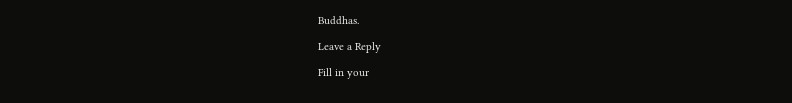Buddhas.

Leave a Reply

Fill in your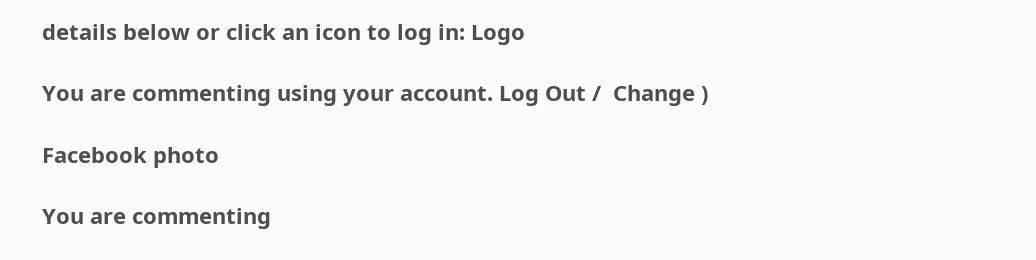details below or click an icon to log in: Logo

You are commenting using your account. Log Out /  Change )

Facebook photo

You are commenting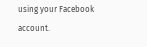using your Facebook account.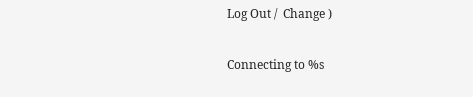Log Out /  Change )

Connecting to %s